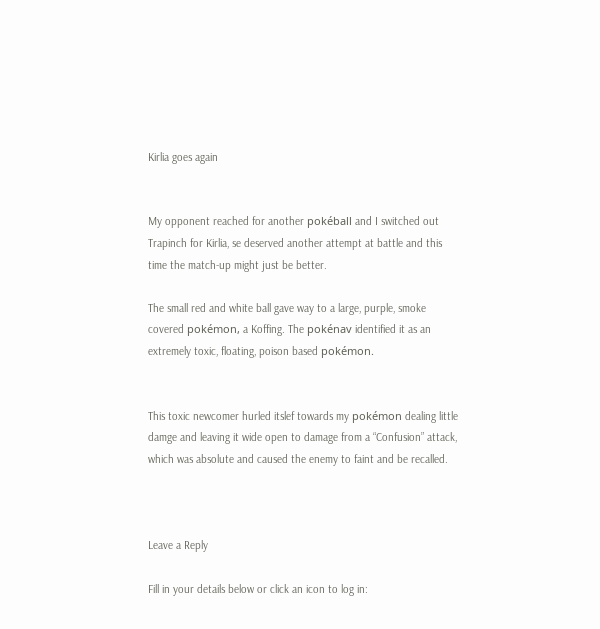Kirlia goes again


My opponent reached for another pokéball and I switched out Trapinch for Kirlia, se deserved another attempt at battle and this time the match-up might just be better.

The small red and white ball gave way to a large, purple, smoke covered pokémon, a Koffing. The pokénav identified it as an extremely toxic, floating, poison based pokémon.


This toxic newcomer hurled itslef towards my pokémon dealing little damge and leaving it wide open to damage from a “Confusion” attack, which was absolute and caused the enemy to faint and be recalled.



Leave a Reply

Fill in your details below or click an icon to log in: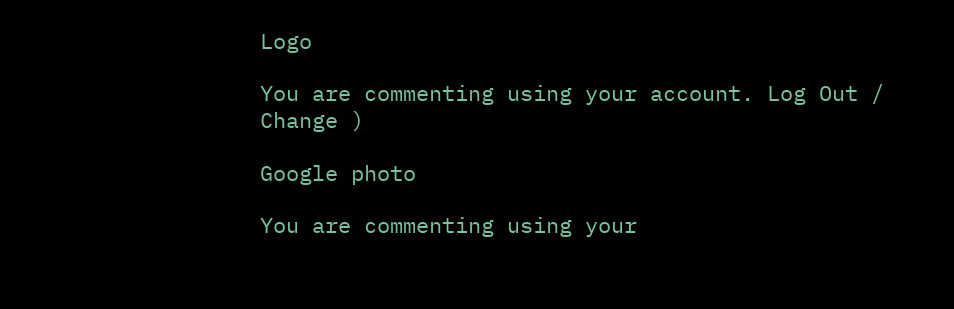Logo

You are commenting using your account. Log Out /  Change )

Google photo

You are commenting using your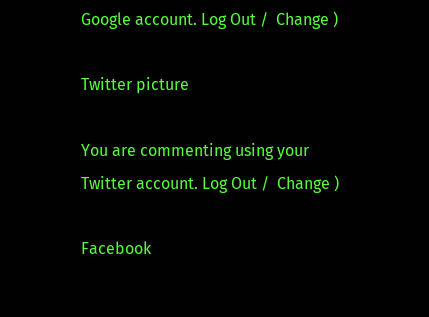Google account. Log Out /  Change )

Twitter picture

You are commenting using your Twitter account. Log Out /  Change )

Facebook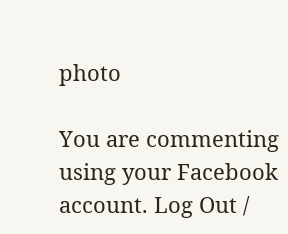photo

You are commenting using your Facebook account. Log Out /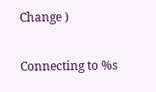Change )

Connecting to %s